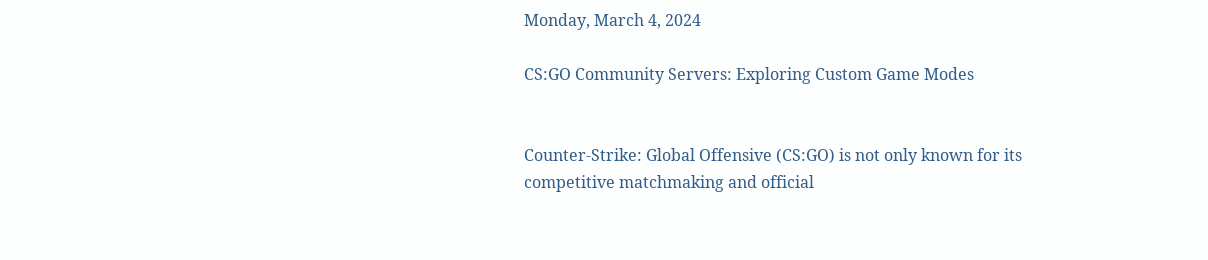Monday, March 4, 2024

CS:GO Community Servers: Exploring Custom Game Modes


Counter-Strike: Global Offensive (CS:GO) is not only known for its competitive matchmaking and official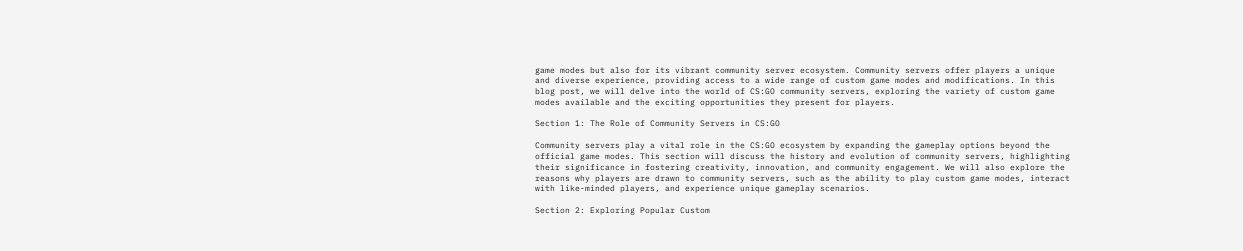game modes but also for its vibrant community server ecosystem. Community servers offer players a unique and diverse experience, providing access to a wide range of custom game modes and modifications. In this blog post, we will delve into the world of CS:GO community servers, exploring the variety of custom game modes available and the exciting opportunities they present for players.

Section 1: The Role of Community Servers in CS:GO

Community servers play a vital role in the CS:GO ecosystem by expanding the gameplay options beyond the official game modes. This section will discuss the history and evolution of community servers, highlighting their significance in fostering creativity, innovation, and community engagement. We will also explore the reasons why players are drawn to community servers, such as the ability to play custom game modes, interact with like-minded players, and experience unique gameplay scenarios.

Section 2: Exploring Popular Custom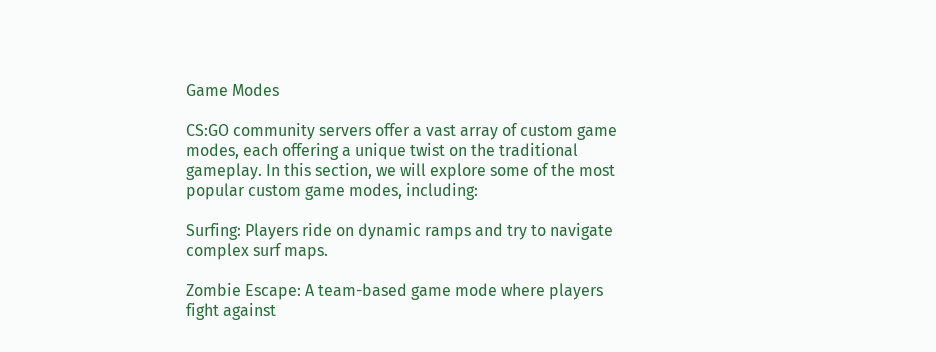Game Modes

CS:GO community servers offer a vast array of custom game modes, each offering a unique twist on the traditional gameplay. In this section, we will explore some of the most popular custom game modes, including:

Surfing: Players ride on dynamic ramps and try to navigate complex surf maps.

Zombie Escape: A team-based game mode where players fight against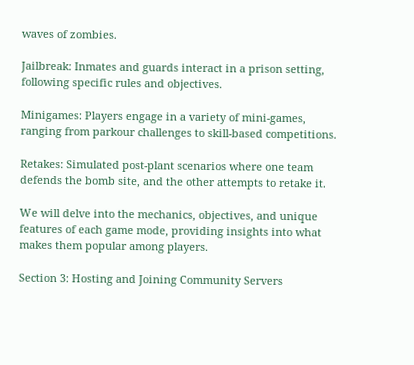waves of zombies.

Jailbreak: Inmates and guards interact in a prison setting, following specific rules and objectives.

Minigames: Players engage in a variety of mini-games, ranging from parkour challenges to skill-based competitions.

Retakes: Simulated post-plant scenarios where one team defends the bomb site, and the other attempts to retake it.

We will delve into the mechanics, objectives, and unique features of each game mode, providing insights into what makes them popular among players.

Section 3: Hosting and Joining Community Servers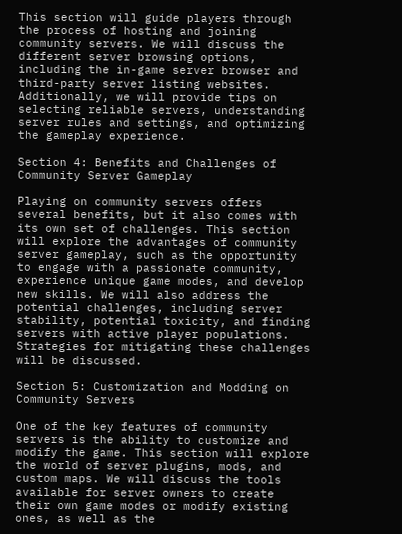This section will guide players through the process of hosting and joining community servers. We will discuss the different server browsing options, including the in-game server browser and third-party server listing websites. Additionally, we will provide tips on selecting reliable servers, understanding server rules and settings, and optimizing the gameplay experience.

Section 4: Benefits and Challenges of Community Server Gameplay

Playing on community servers offers several benefits, but it also comes with its own set of challenges. This section will explore the advantages of community server gameplay, such as the opportunity to engage with a passionate community, experience unique game modes, and develop new skills. We will also address the potential challenges, including server stability, potential toxicity, and finding servers with active player populations. Strategies for mitigating these challenges will be discussed.

Section 5: Customization and Modding on Community Servers

One of the key features of community servers is the ability to customize and modify the game. This section will explore the world of server plugins, mods, and custom maps. We will discuss the tools available for server owners to create their own game modes or modify existing ones, as well as the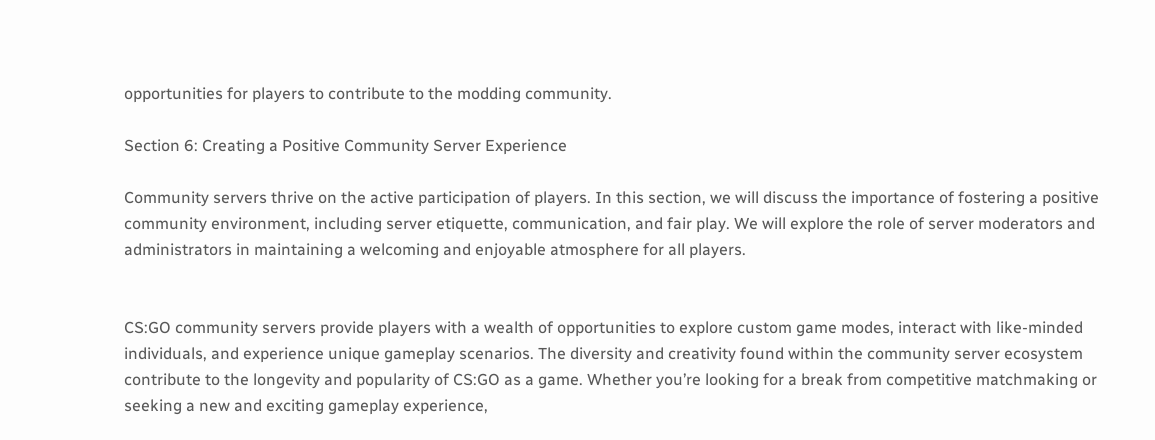opportunities for players to contribute to the modding community.

Section 6: Creating a Positive Community Server Experience

Community servers thrive on the active participation of players. In this section, we will discuss the importance of fostering a positive community environment, including server etiquette, communication, and fair play. We will explore the role of server moderators and administrators in maintaining a welcoming and enjoyable atmosphere for all players.


CS:GO community servers provide players with a wealth of opportunities to explore custom game modes, interact with like-minded individuals, and experience unique gameplay scenarios. The diversity and creativity found within the community server ecosystem contribute to the longevity and popularity of CS:GO as a game. Whether you’re looking for a break from competitive matchmaking or seeking a new and exciting gameplay experience,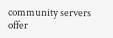community servers offer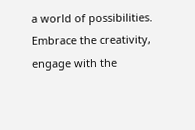a world of possibilities. Embrace the creativity, engage with the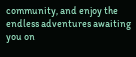community, and enjoy the endless adventures awaiting you on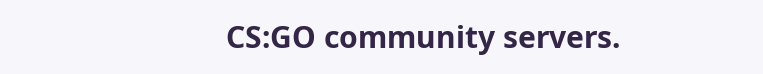CS:GO community servers.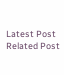Latest Post
Related Post